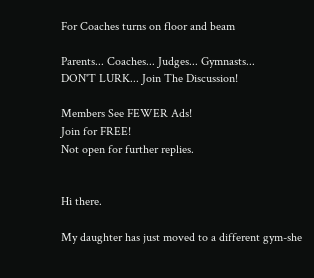For Coaches turns on floor and beam

Parents... Coaches... Judges... Gymnasts...
DON'T LURK... Join The Discussion!

Members See FEWER Ads!
Join for FREE!
Not open for further replies.


Hi there.

My daughter has just moved to a different gym-she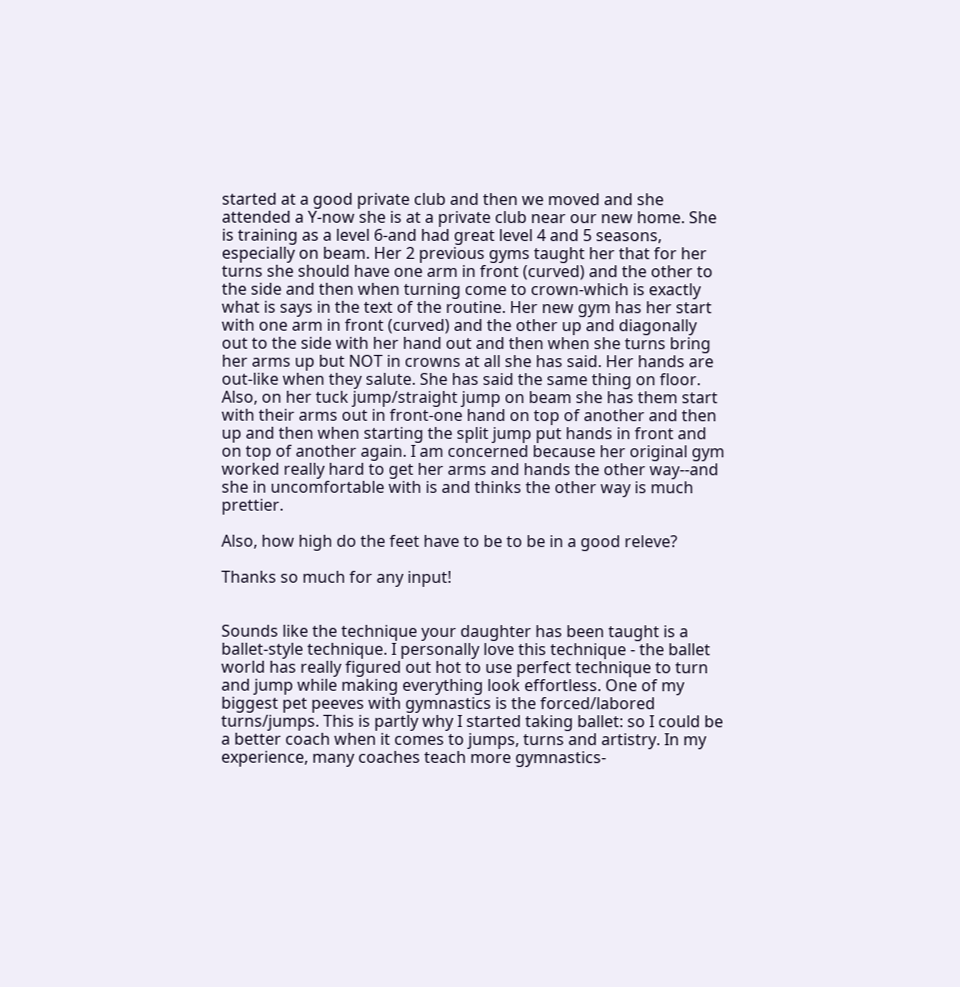started at a good private club and then we moved and she attended a Y-now she is at a private club near our new home. She is training as a level 6-and had great level 4 and 5 seasons, especially on beam. Her 2 previous gyms taught her that for her turns she should have one arm in front (curved) and the other to the side and then when turning come to crown-which is exactly what is says in the text of the routine. Her new gym has her start with one arm in front (curved) and the other up and diagonally out to the side with her hand out and then when she turns bring her arms up but NOT in crowns at all she has said. Her hands are out-like when they salute. She has said the same thing on floor. Also, on her tuck jump/straight jump on beam she has them start with their arms out in front-one hand on top of another and then up and then when starting the split jump put hands in front and on top of another again. I am concerned because her original gym worked really hard to get her arms and hands the other way--and she in uncomfortable with is and thinks the other way is much prettier.

Also, how high do the feet have to be to be in a good releve?

Thanks so much for any input!


Sounds like the technique your daughter has been taught is a ballet-style technique. I personally love this technique - the ballet world has really figured out hot to use perfect technique to turn and jump while making everything look effortless. One of my biggest pet peeves with gymnastics is the forced/labored turns/jumps. This is partly why I started taking ballet: so I could be a better coach when it comes to jumps, turns and artistry. In my experience, many coaches teach more gymnastics-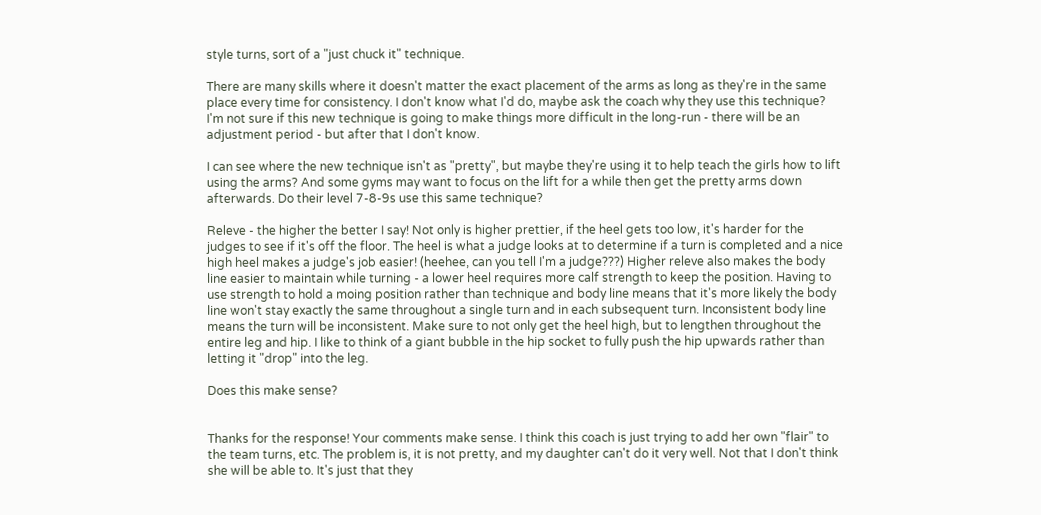style turns, sort of a "just chuck it" technique.

There are many skills where it doesn't matter the exact placement of the arms as long as they're in the same place every time for consistency. I don't know what I'd do, maybe ask the coach why they use this technique? I'm not sure if this new technique is going to make things more difficult in the long-run - there will be an adjustment period - but after that I don't know.

I can see where the new technique isn't as "pretty", but maybe they're using it to help teach the girls how to lift using the arms? And some gyms may want to focus on the lift for a while then get the pretty arms down afterwards. Do their level 7-8-9s use this same technique?

Releve - the higher the better I say! Not only is higher prettier, if the heel gets too low, it's harder for the judges to see if it's off the floor. The heel is what a judge looks at to determine if a turn is completed and a nice high heel makes a judge's job easier! (heehee, can you tell I'm a judge???) Higher releve also makes the body line easier to maintain while turning - a lower heel requires more calf strength to keep the position. Having to use strength to hold a moing position rather than technique and body line means that it's more likely the body line won't stay exactly the same throughout a single turn and in each subsequent turn. Inconsistent body line means the turn will be inconsistent. Make sure to not only get the heel high, but to lengthen throughout the entire leg and hip. I like to think of a giant bubble in the hip socket to fully push the hip upwards rather than letting it "drop" into the leg.

Does this make sense?


Thanks for the response! Your comments make sense. I think this coach is just trying to add her own "flair" to the team turns, etc. The problem is, it is not pretty, and my daughter can't do it very well. Not that I don't think she will be able to. It's just that they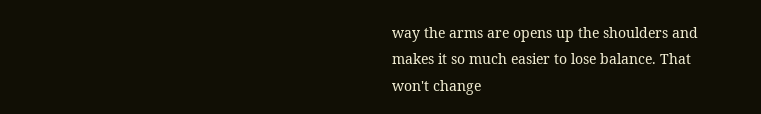way the arms are opens up the shoulders and makes it so much easier to lose balance. That won't change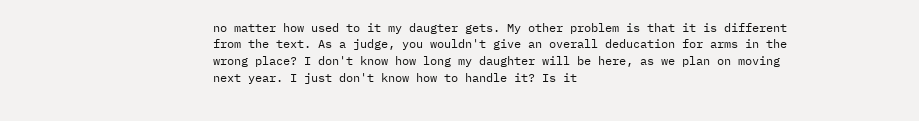no matter how used to it my daugter gets. My other problem is that it is different from the text. As a judge, you wouldn't give an overall deducation for arms in the wrong place? I don't know how long my daughter will be here, as we plan on moving next year. I just don't know how to handle it? Is it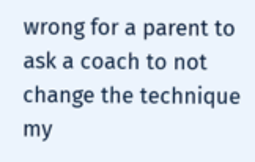wrong for a parent to ask a coach to not change the technique my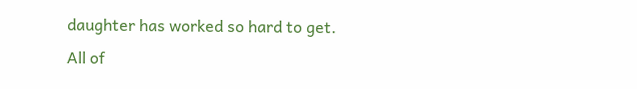daughter has worked so hard to get. All of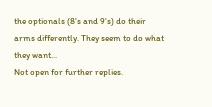the optionals (8's and 9's) do their arms differently. They seem to do what they want...
Not open for further replies.